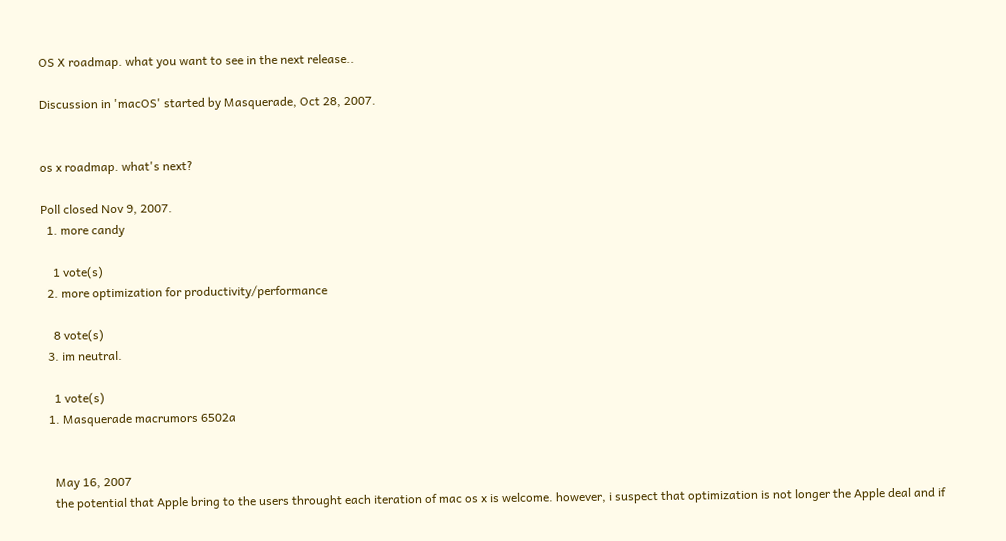OS X roadmap. what you want to see in the next release..

Discussion in 'macOS' started by Masquerade, Oct 28, 2007.


os x roadmap. what's next?

Poll closed Nov 9, 2007.
  1. more candy

    1 vote(s)
  2. more optimization for productivity/performance

    8 vote(s)
  3. im neutral.

    1 vote(s)
  1. Masquerade macrumors 6502a


    May 16, 2007
    the potential that Apple bring to the users throught each iteration of mac os x is welcome. however, i suspect that optimization is not longer the Apple deal and if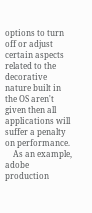options to turn off or adjust certain aspects related to the decorative nature built in the OS aren't given then all applications will suffer a penalty on performance.
    As an example, adobe production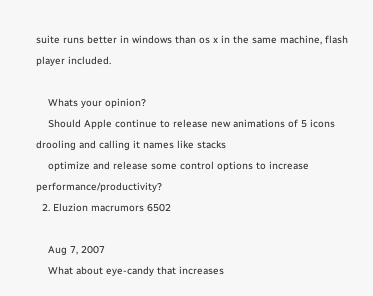suite runs better in windows than os x in the same machine, flash player included.

    Whats your opinion?
    Should Apple continue to release new animations of 5 icons drooling and calling it names like stacks
    optimize and release some control options to increase performance/productivity?
  2. Eluzion macrumors 6502

    Aug 7, 2007
    What about eye-candy that increases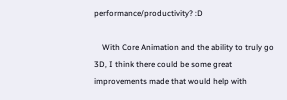performance/productivity? :D

    With Core Animation and the ability to truly go 3D, I think there could be some great improvements made that would help with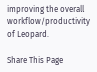improving the overall workflow/productivity of Leopard.

Share This Page